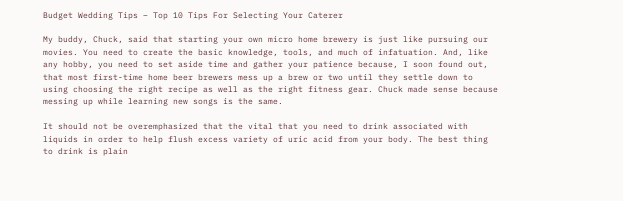Budget Wedding Tips – Top 10 Tips For Selecting Your Caterer

My buddy, Chuck, said that starting your own micro home brewery is just like pursuing our movies. You need to create the basic knowledge, tools, and much of infatuation. And, like any hobby, you need to set aside time and gather your patience because, I soon found out, that most first-time home beer brewers mess up a brew or two until they settle down to using choosing the right recipe as well as the right fitness gear. Chuck made sense because messing up while learning new songs is the same.

It should not be overemphasized that the vital that you need to drink associated with liquids in order to help flush excess variety of uric acid from your body. The best thing to drink is plain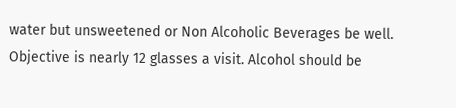water but unsweetened or Non Alcoholic Beverages be well. Objective is nearly 12 glasses a visit. Alcohol should be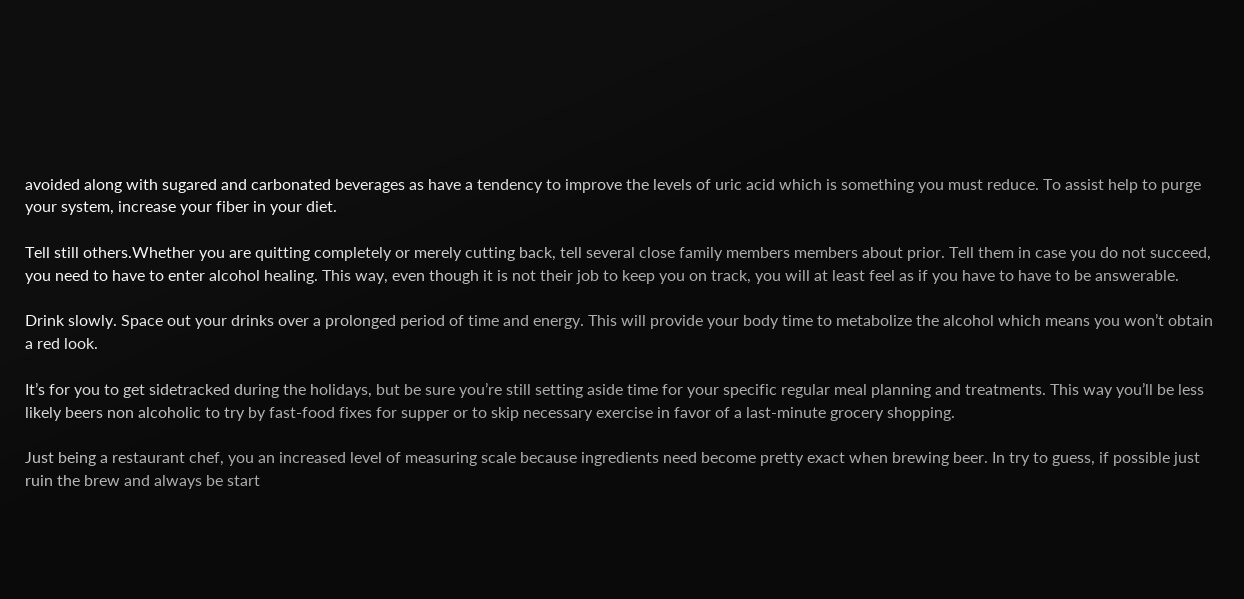avoided along with sugared and carbonated beverages as have a tendency to improve the levels of uric acid which is something you must reduce. To assist help to purge your system, increase your fiber in your diet.

Tell still others.Whether you are quitting completely or merely cutting back, tell several close family members members about prior. Tell them in case you do not succeed, you need to have to enter alcohol healing. This way, even though it is not their job to keep you on track, you will at least feel as if you have to have to be answerable.

Drink slowly. Space out your drinks over a prolonged period of time and energy. This will provide your body time to metabolize the alcohol which means you won’t obtain a red look.

It’s for you to get sidetracked during the holidays, but be sure you’re still setting aside time for your specific regular meal planning and treatments. This way you’ll be less likely beers non alcoholic to try by fast-food fixes for supper or to skip necessary exercise in favor of a last-minute grocery shopping.

Just being a restaurant chef, you an increased level of measuring scale because ingredients need become pretty exact when brewing beer. In try to guess, if possible just ruin the brew and always be start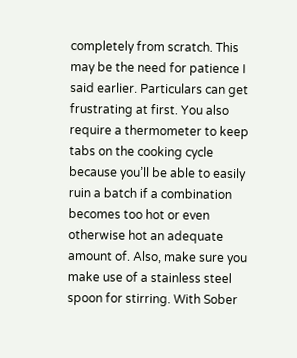completely from scratch. This may be the need for patience I said earlier. Particulars can get frustrating at first. You also require a thermometer to keep tabs on the cooking cycle because you’ll be able to easily ruin a batch if a combination becomes too hot or even otherwise hot an adequate amount of. Also, make sure you make use of a stainless steel spoon for stirring. With Sober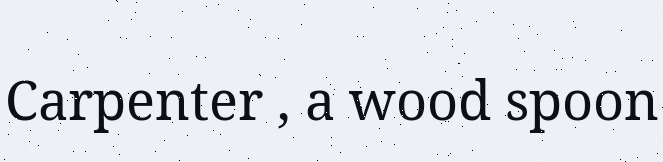Carpenter , a wood spoon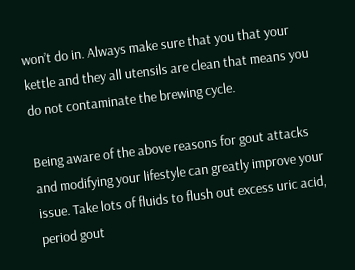won’t do in. Always make sure that you that your kettle and they all utensils are clean that means you do not contaminate the brewing cycle.

Being aware of the above reasons for gout attacks and modifying your lifestyle can greatly improve your issue. Take lots of fluids to flush out excess uric acid, period gout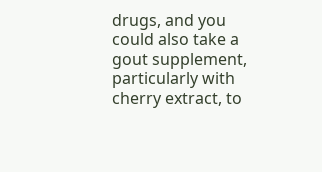drugs, and you could also take a gout supplement, particularly with cherry extract, to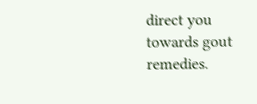direct you towards gout remedies.